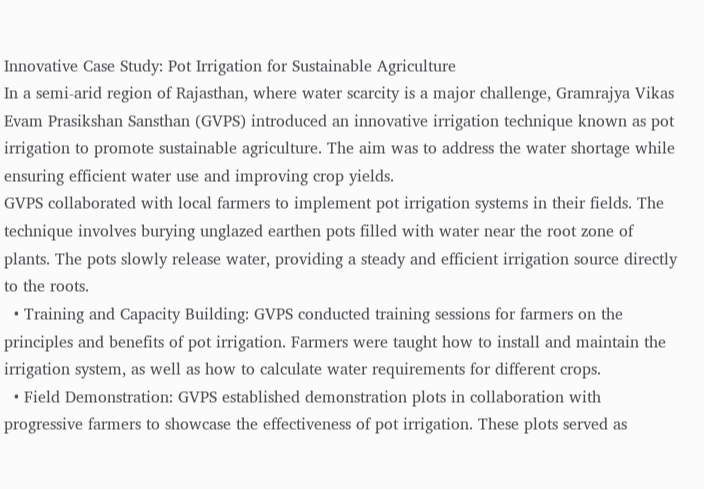Innovative Case Study: Pot Irrigation for Sustainable Agriculture
In a semi-arid region of Rajasthan, where water scarcity is a major challenge, Gramrajya Vikas Evam Prasikshan Sansthan (GVPS) introduced an innovative irrigation technique known as pot irrigation to promote sustainable agriculture. The aim was to address the water shortage while ensuring efficient water use and improving crop yields.
GVPS collaborated with local farmers to implement pot irrigation systems in their fields. The technique involves burying unglazed earthen pots filled with water near the root zone of plants. The pots slowly release water, providing a steady and efficient irrigation source directly to the roots.
  • Training and Capacity Building: GVPS conducted training sessions for farmers on the principles and benefits of pot irrigation. Farmers were taught how to install and maintain the irrigation system, as well as how to calculate water requirements for different crops.
  • Field Demonstration: GVPS established demonstration plots in collaboration with progressive farmers to showcase the effectiveness of pot irrigation. These plots served as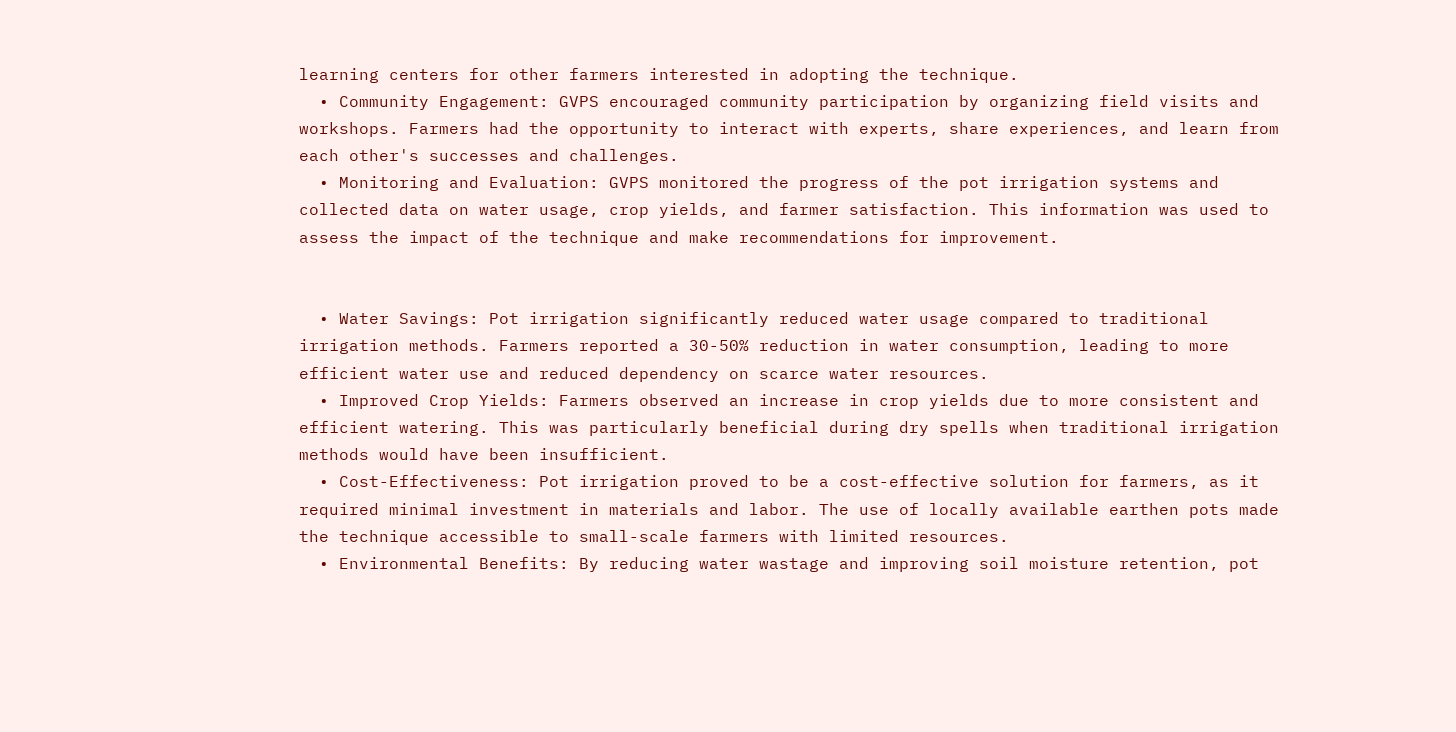learning centers for other farmers interested in adopting the technique.
  • Community Engagement: GVPS encouraged community participation by organizing field visits and workshops. Farmers had the opportunity to interact with experts, share experiences, and learn from each other's successes and challenges.
  • Monitoring and Evaluation: GVPS monitored the progress of the pot irrigation systems and collected data on water usage, crop yields, and farmer satisfaction. This information was used to assess the impact of the technique and make recommendations for improvement.


  • Water Savings: Pot irrigation significantly reduced water usage compared to traditional irrigation methods. Farmers reported a 30-50% reduction in water consumption, leading to more efficient water use and reduced dependency on scarce water resources.
  • Improved Crop Yields: Farmers observed an increase in crop yields due to more consistent and efficient watering. This was particularly beneficial during dry spells when traditional irrigation methods would have been insufficient.
  • Cost-Effectiveness: Pot irrigation proved to be a cost-effective solution for farmers, as it required minimal investment in materials and labor. The use of locally available earthen pots made the technique accessible to small-scale farmers with limited resources.
  • Environmental Benefits: By reducing water wastage and improving soil moisture retention, pot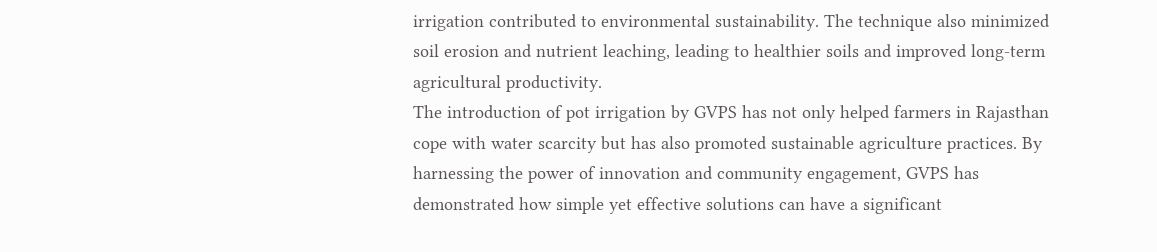irrigation contributed to environmental sustainability. The technique also minimized soil erosion and nutrient leaching, leading to healthier soils and improved long-term agricultural productivity.
The introduction of pot irrigation by GVPS has not only helped farmers in Rajasthan cope with water scarcity but has also promoted sustainable agriculture practices. By harnessing the power of innovation and community engagement, GVPS has demonstrated how simple yet effective solutions can have a significant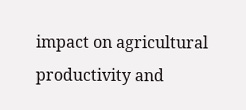impact on agricultural productivity and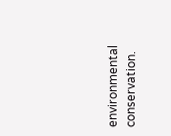environmental conservation.